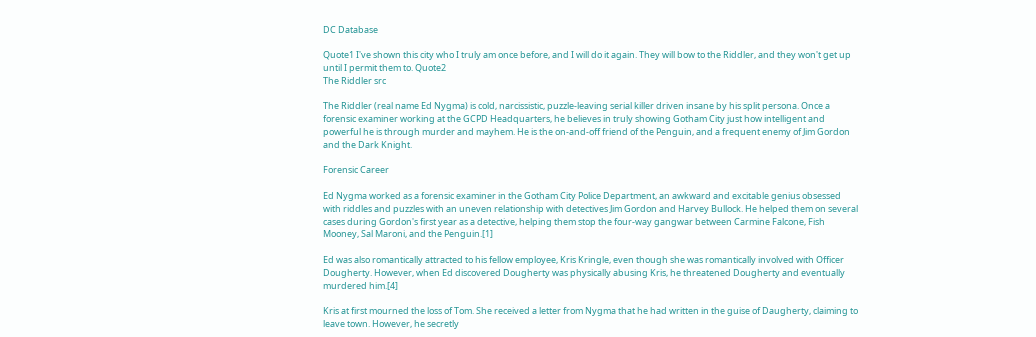DC Database

Quote1 I've shown this city who I truly am once before, and I will do it again. They will bow to the Riddler, and they won't get up until I permit them to. Quote2
The Riddler src

The Riddler (real name Ed Nygma) is cold, narcissistic, puzzle-leaving serial killer driven insane by his split persona. Once a forensic examiner working at the GCPD Headquarters, he believes in truly showing Gotham City just how intelligent and powerful he is through murder and mayhem. He is the on-and-off friend of the Penguin, and a frequent enemy of Jim Gordon and the Dark Knight.

Forensic Career

Ed Nygma worked as a forensic examiner in the Gotham City Police Department, an awkward and excitable genius obsessed with riddles and puzzles with an uneven relationship with detectives Jim Gordon and Harvey Bullock. He helped them on several cases during Gordon's first year as a detective, helping them stop the four-way gangwar between Carmine Falcone, Fish Mooney, Sal Maroni, and the Penguin.[1]

Ed was also romantically attracted to his fellow employee, Kris Kringle, even though she was romantically involved with Officer Dougherty. However, when Ed discovered Dougherty was physically abusing Kris, he threatened Dougherty and eventually murdered him.[4]

Kris at first mourned the loss of Tom. She received a letter from Nygma that he had written in the guise of Daugherty, claiming to leave town. However, he secretly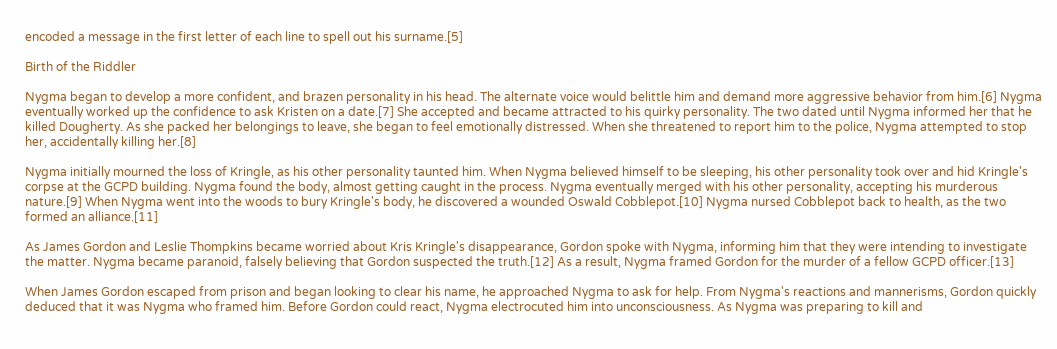encoded a message in the first letter of each line to spell out his surname.[5]

Birth of the Riddler

Nygma began to develop a more confident, and brazen personality in his head. The alternate voice would belittle him and demand more aggressive behavior from him.[6] Nygma eventually worked up the confidence to ask Kristen on a date.[7] She accepted and became attracted to his quirky personality. The two dated until Nygma informed her that he killed Dougherty. As she packed her belongings to leave, she began to feel emotionally distressed. When she threatened to report him to the police, Nygma attempted to stop her, accidentally killing her.[8]

Nygma initially mourned the loss of Kringle, as his other personality taunted him. When Nygma believed himself to be sleeping, his other personality took over and hid Kringle's corpse at the GCPD building. Nygma found the body, almost getting caught in the process. Nygma eventually merged with his other personality, accepting his murderous nature.[9] When Nygma went into the woods to bury Kringle's body, he discovered a wounded Oswald Cobblepot.[10] Nygma nursed Cobblepot back to health, as the two formed an alliance.[11]

As James Gordon and Leslie Thompkins became worried about Kris Kringle's disappearance, Gordon spoke with Nygma, informing him that they were intending to investigate the matter. Nygma became paranoid, falsely believing that Gordon suspected the truth.[12] As a result, Nygma framed Gordon for the murder of a fellow GCPD officer.[13]

When James Gordon escaped from prison and began looking to clear his name, he approached Nygma to ask for help. From Nygma's reactions and mannerisms, Gordon quickly deduced that it was Nygma who framed him. Before Gordon could react, Nygma electrocuted him into unconsciousness. As Nygma was preparing to kill and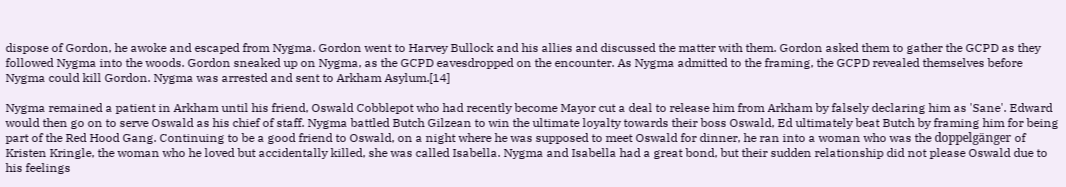dispose of Gordon, he awoke and escaped from Nygma. Gordon went to Harvey Bullock and his allies and discussed the matter with them. Gordon asked them to gather the GCPD as they followed Nygma into the woods. Gordon sneaked up on Nygma, as the GCPD eavesdropped on the encounter. As Nygma admitted to the framing, the GCPD revealed themselves before Nygma could kill Gordon. Nygma was arrested and sent to Arkham Asylum.[14]

Nygma remained a patient in Arkham until his friend, Oswald Cobblepot who had recently become Mayor cut a deal to release him from Arkham by falsely declaring him as 'Sane'. Edward would then go on to serve Oswald as his chief of staff. Nygma battled Butch Gilzean to win the ultimate loyalty towards their boss Oswald, Ed ultimately beat Butch by framing him for being part of the Red Hood Gang. Continuing to be a good friend to Oswald, on a night where he was supposed to meet Oswald for dinner, he ran into a woman who was the doppelgänger of Kristen Kringle, the woman who he loved but accidentally killed, she was called Isabella. Nygma and Isabella had a great bond, but their sudden relationship did not please Oswald due to his feelings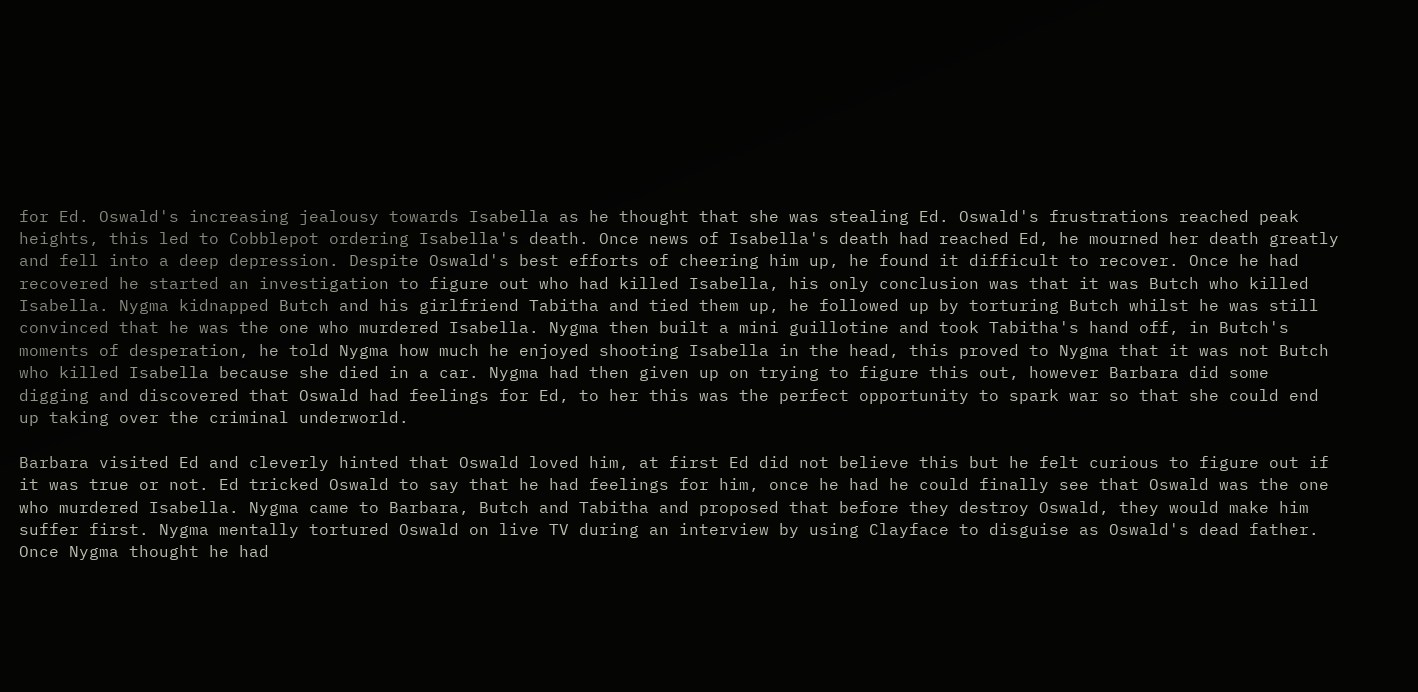for Ed. Oswald's increasing jealousy towards Isabella as he thought that she was stealing Ed. Oswald's frustrations reached peak heights, this led to Cobblepot ordering Isabella's death. Once news of Isabella's death had reached Ed, he mourned her death greatly and fell into a deep depression. Despite Oswald's best efforts of cheering him up, he found it difficult to recover. Once he had recovered he started an investigation to figure out who had killed Isabella, his only conclusion was that it was Butch who killed Isabella. Nygma kidnapped Butch and his girlfriend Tabitha and tied them up, he followed up by torturing Butch whilst he was still convinced that he was the one who murdered Isabella. Nygma then built a mini guillotine and took Tabitha's hand off, in Butch's moments of desperation, he told Nygma how much he enjoyed shooting Isabella in the head, this proved to Nygma that it was not Butch who killed Isabella because she died in a car. Nygma had then given up on trying to figure this out, however Barbara did some digging and discovered that Oswald had feelings for Ed, to her this was the perfect opportunity to spark war so that she could end up taking over the criminal underworld.

Barbara visited Ed and cleverly hinted that Oswald loved him, at first Ed did not believe this but he felt curious to figure out if it was true or not. Ed tricked Oswald to say that he had feelings for him, once he had he could finally see that Oswald was the one who murdered Isabella. Nygma came to Barbara, Butch and Tabitha and proposed that before they destroy Oswald, they would make him suffer first. Nygma mentally tortured Oswald on live TV during an interview by using Clayface to disguise as Oswald's dead father. Once Nygma thought he had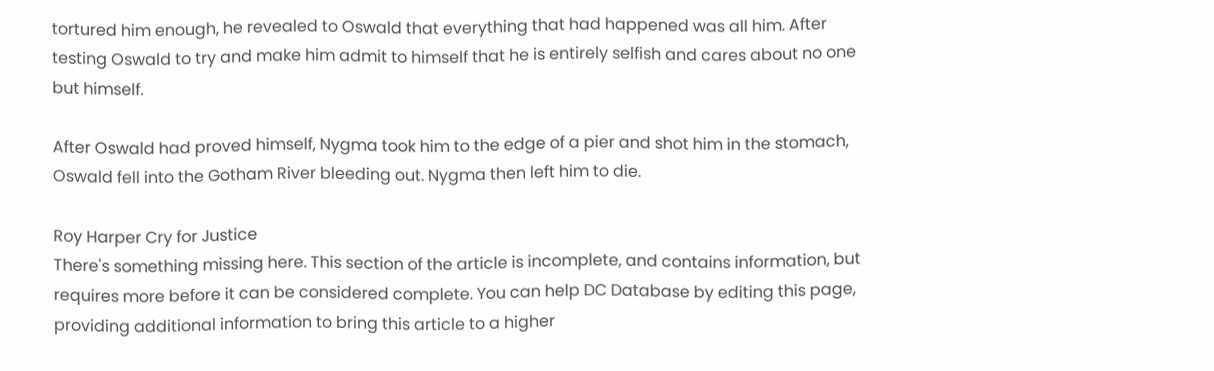tortured him enough, he revealed to Oswald that everything that had happened was all him. After testing Oswald to try and make him admit to himself that he is entirely selfish and cares about no one but himself.

After Oswald had proved himself, Nygma took him to the edge of a pier and shot him in the stomach, Oswald fell into the Gotham River bleeding out. Nygma then left him to die.

Roy Harper Cry for Justice
There's something missing here. This section of the article is incomplete, and contains information, but requires more before it can be considered complete. You can help DC Database by editing this page, providing additional information to bring this article to a higher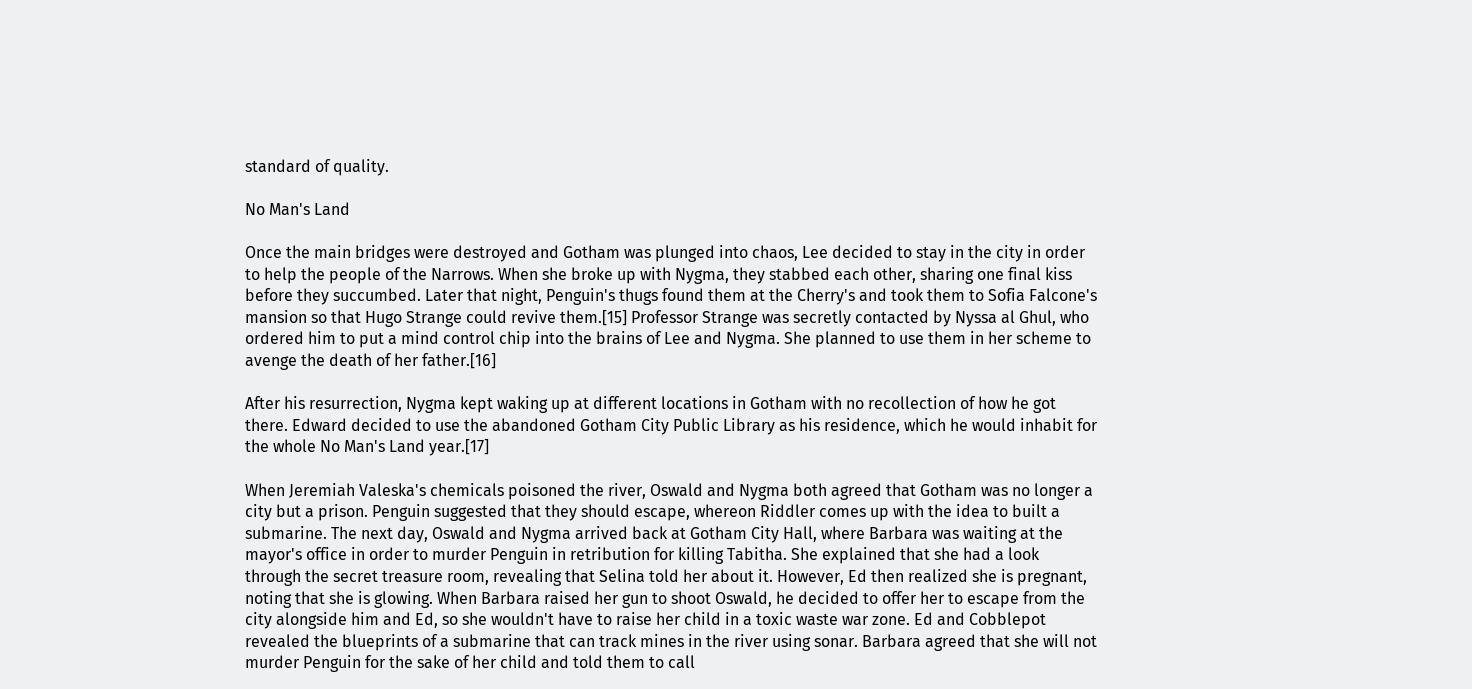standard of quality.

No Man's Land

Once the main bridges were destroyed and Gotham was plunged into chaos, Lee decided to stay in the city in order to help the people of the Narrows. When she broke up with Nygma, they stabbed each other, sharing one final kiss before they succumbed. Later that night, Penguin's thugs found them at the Cherry's and took them to Sofia Falcone's mansion so that Hugo Strange could revive them.[15] Professor Strange was secretly contacted by Nyssa al Ghul, who ordered him to put a mind control chip into the brains of Lee and Nygma. She planned to use them in her scheme to avenge the death of her father.[16]

After his resurrection, Nygma kept waking up at different locations in Gotham with no recollection of how he got there. Edward decided to use the abandoned Gotham City Public Library as his residence, which he would inhabit for the whole No Man's Land year.[17]

When Jeremiah Valeska's chemicals poisoned the river, Oswald and Nygma both agreed that Gotham was no longer a city but a prison. Penguin suggested that they should escape, whereon Riddler comes up with the idea to built a submarine. The next day, Oswald and Nygma arrived back at Gotham City Hall, where Barbara was waiting at the mayor's office in order to murder Penguin in retribution for killing Tabitha. She explained that she had a look through the secret treasure room, revealing that Selina told her about it. However, Ed then realized she is pregnant, noting that she is glowing. When Barbara raised her gun to shoot Oswald, he decided to offer her to escape from the city alongside him and Ed, so she wouldn't have to raise her child in a toxic waste war zone. Ed and Cobblepot revealed the blueprints of a submarine that can track mines in the river using sonar. Barbara agreed that she will not murder Penguin for the sake of her child and told them to call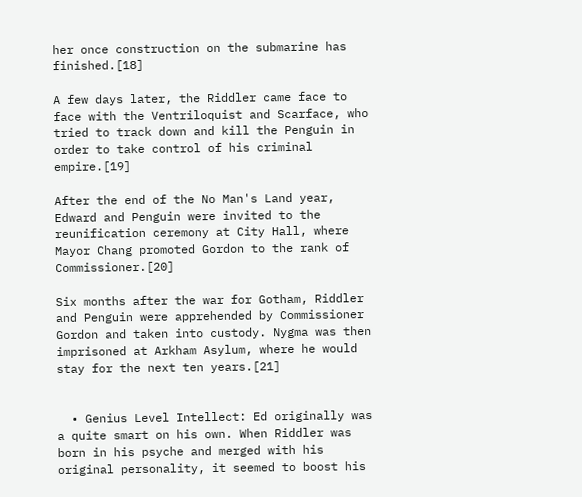her once construction on the submarine has finished.[18]

A few days later, the Riddler came face to face with the Ventriloquist and Scarface, who tried to track down and kill the Penguin in order to take control of his criminal empire.[19]

After the end of the No Man's Land year, Edward and Penguin were invited to the reunification ceremony at City Hall, where Mayor Chang promoted Gordon to the rank of Commissioner.[20]

Six months after the war for Gotham, Riddler and Penguin were apprehended by Commissioner Gordon and taken into custody. Nygma was then imprisoned at Arkham Asylum, where he would stay for the next ten years.[21]


  • Genius Level Intellect: Ed originally was a quite smart on his own. When Riddler was born in his psyche and merged with his original personality, it seemed to boost his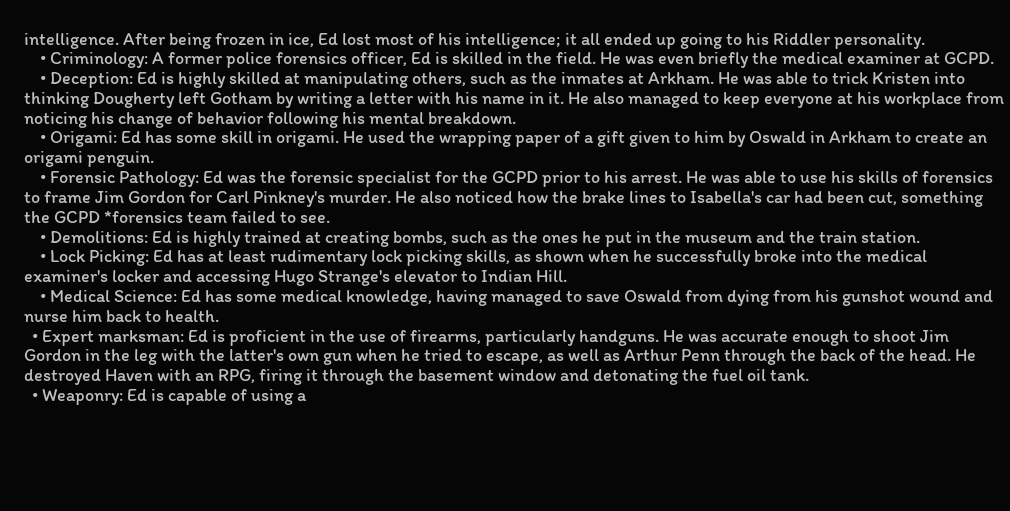intelligence. After being frozen in ice, Ed lost most of his intelligence; it all ended up going to his Riddler personality.
    • Criminology: A former police forensics officer, Ed is skilled in the field. He was even briefly the medical examiner at GCPD.
    • Deception: Ed is highly skilled at manipulating others, such as the inmates at Arkham. He was able to trick Kristen into thinking Dougherty left Gotham by writing a letter with his name in it. He also managed to keep everyone at his workplace from noticing his change of behavior following his mental breakdown.
    • Origami: Ed has some skill in origami. He used the wrapping paper of a gift given to him by Oswald in Arkham to create an origami penguin.
    • Forensic Pathology: Ed was the forensic specialist for the GCPD prior to his arrest. He was able to use his skills of forensics to frame Jim Gordon for Carl Pinkney's murder. He also noticed how the brake lines to Isabella's car had been cut, something the GCPD *forensics team failed to see.
    • Demolitions: Ed is highly trained at creating bombs, such as the ones he put in the museum and the train station.
    • Lock Picking: Ed has at least rudimentary lock picking skills, as shown when he successfully broke into the medical examiner's locker and accessing Hugo Strange's elevator to Indian Hill.
    • Medical Science: Ed has some medical knowledge, having managed to save Oswald from dying from his gunshot wound and nurse him back to health.
  • Expert marksman: Ed is proficient in the use of firearms, particularly handguns. He was accurate enough to shoot Jim Gordon in the leg with the latter's own gun when he tried to escape, as well as Arthur Penn through the back of the head. He destroyed Haven with an RPG, firing it through the basement window and detonating the fuel oil tank.
  • Weaponry: Ed is capable of using a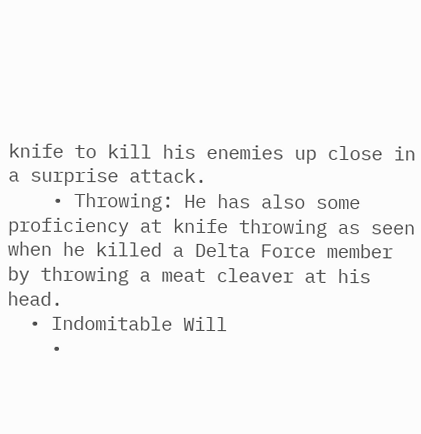knife to kill his enemies up close in a surprise attack.
    • Throwing: He has also some proficiency at knife throwing as seen when he killed a Delta Force member by throwing a meat cleaver at his head.
  • Indomitable Will
    •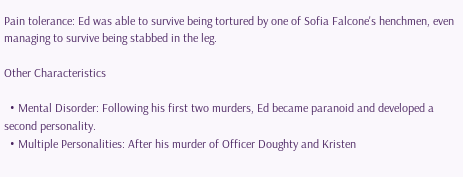Pain tolerance: Ed was able to survive being tortured by one of Sofia Falcone's henchmen, even managing to survive being stabbed in the leg.

Other Characteristics

  • Mental Disorder: Following his first two murders, Ed became paranoid and developed a second personality.
  • Multiple Personalities: After his murder of Officer Doughty and Kristen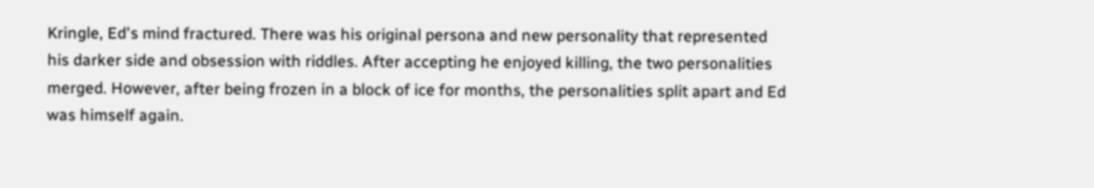Kringle, Ed's mind fractured. There was his original persona and new personality that represented his darker side and obsession with riddles. After accepting he enjoyed killing, the two personalities merged. However, after being frozen in a block of ice for months, the personalities split apart and Ed was himself again.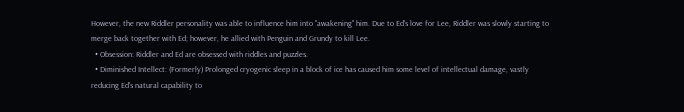However, the new Riddler personality was able to influence him into "awakening" him. Due to Ed's love for Lee, Riddler was slowly starting to merge back together with Ed; however, he allied with Penguin and Grundy to kill Lee.
  • Obsession: Riddler and Ed are obsessed with riddles and puzzles.
  • Diminished Intellect: (Formerly) Prolonged cryogenic sleep in a block of ice has caused him some level of intellectual damage, vastly reducing Ed's natural capability to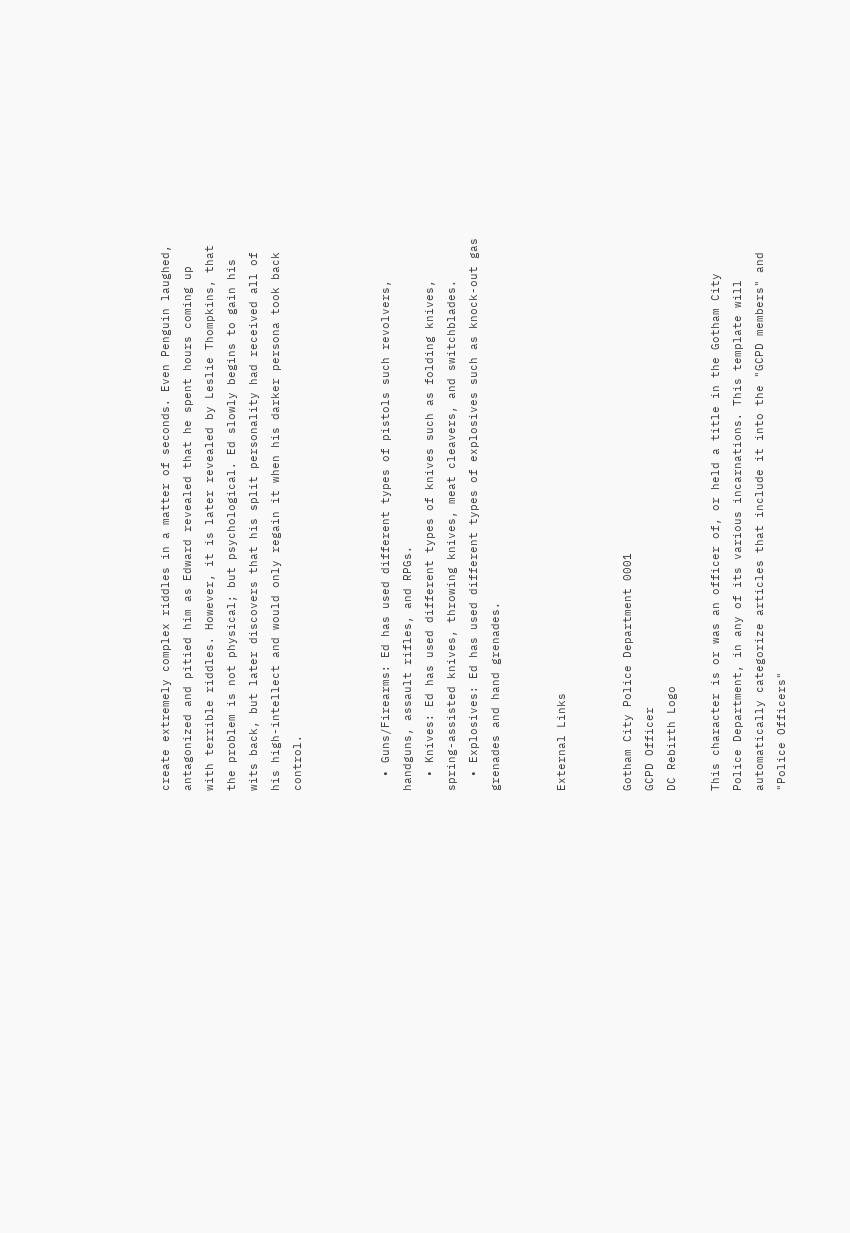create extremely complex riddles in a matter of seconds. Even Penguin laughed, antagonized and pitied him as Edward revealed that he spent hours coming up with terrible riddles. However, it is later revealed by Leslie Thompkins, that the problem is not physical; but psychological. Ed slowly begins to gain his wits back, but later discovers that his split personality had received all of his high-intellect and would only regain it when his darker persona took back control.



  • Guns/Firearms: Ed has used different types of pistols such revolvers, handguns, assault rifles, and RPGs.
  • Knives: Ed has used different types of knives such as folding knives, spring-assisted knives, throwing knives, meat cleavers, and switchblades.
  • Explosives: Ed has used different types of explosives such as knock-out gas grenades and hand grenades.


External Links


Gotham City Police Department 0001
GCPD Officer
DC Rebirth Logo

This character is or was an officer of, or held a title in the Gotham City Police Department, in any of its various incarnations. This template will automatically categorize articles that include it into the "GCPD members" and "Police Officers"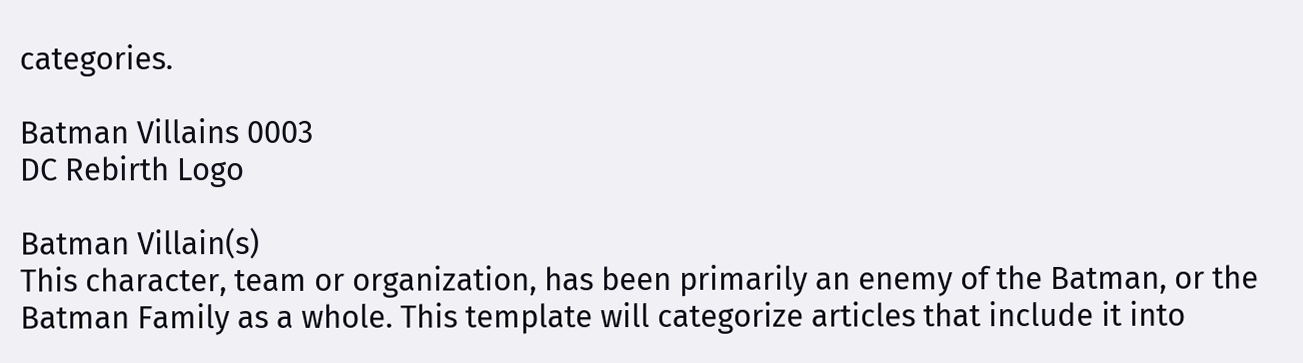categories.

Batman Villains 0003
DC Rebirth Logo

Batman Villain(s)
This character, team or organization, has been primarily an enemy of the Batman, or the Batman Family as a whole. This template will categorize articles that include it into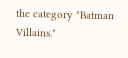the category "Batman Villains."